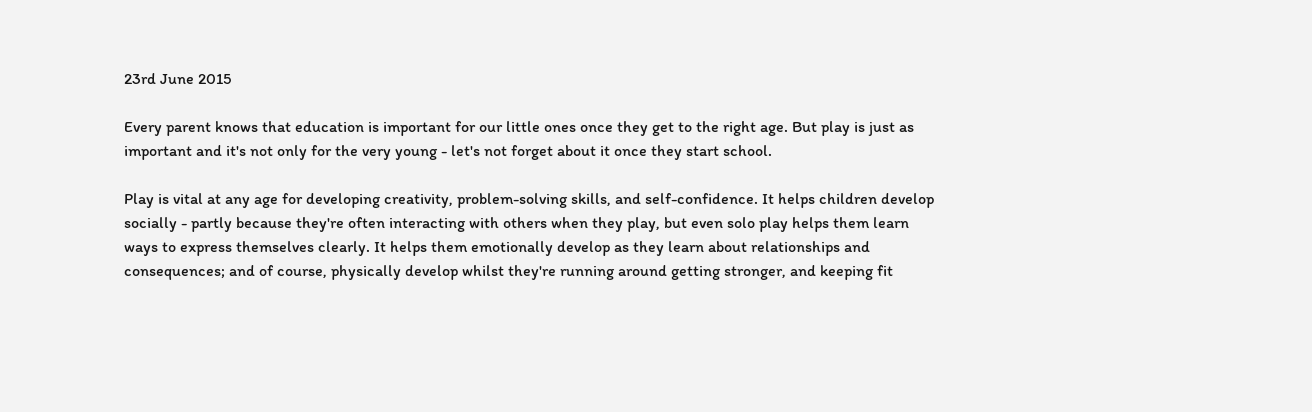23rd June 2015

Every parent knows that education is important for our little ones once they get to the right age. But play is just as important and it's not only for the very young - let's not forget about it once they start school.

Play is vital at any age for developing creativity, problem-solving skills, and self-confidence. It helps children develop socially - partly because they're often interacting with others when they play, but even solo play helps them learn ways to express themselves clearly. It helps them emotionally develop as they learn about relationships and consequences; and of course, physically develop whilst they're running around getting stronger, and keeping fit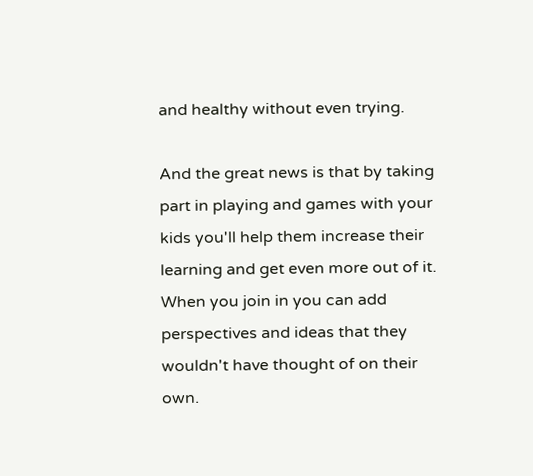and healthy without even trying.

And the great news is that by taking part in playing and games with your kids you'll help them increase their learning and get even more out of it. When you join in you can add perspectives and ideas that they wouldn't have thought of on their own.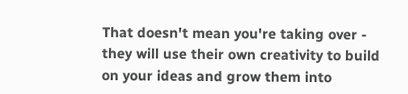That doesn't mean you're taking over - they will use their own creativity to build on your ideas and grow them into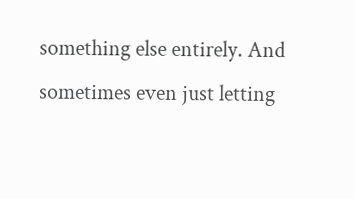something else entirely. And sometimes even just letting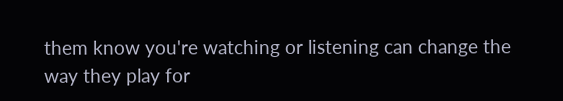them know you're watching or listening can change the way they play for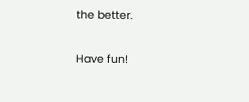the better.

Have fun!